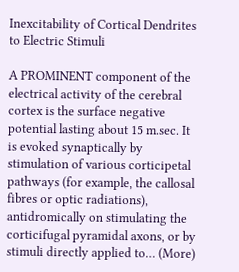Inexcitability of Cortical Dendrites to Electric Stimuli

A PROMINENT component of the electrical activity of the cerebral cortex is the surface negative potential lasting about 15 m.sec. It is evoked synaptically by stimulation of various corticipetal pathways (for example, the callosal fibres or optic radiations), antidromically on stimulating the corticifugal pyramidal axons, or by stimuli directly applied to… (More)